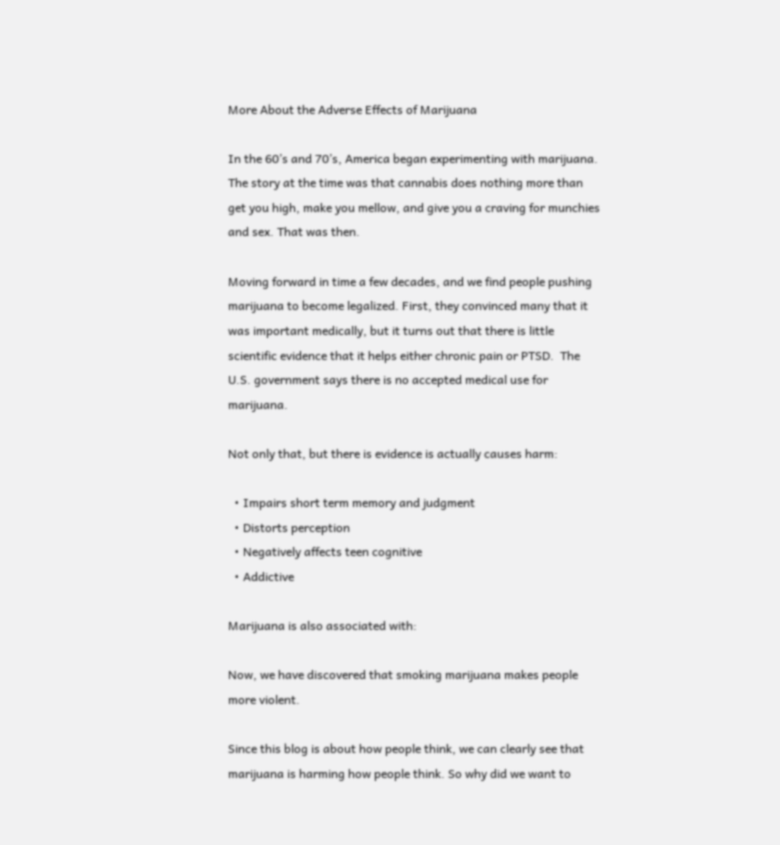More About the Adverse Effects of Marijuana

In the 60’s and 70’s, America began experimenting with marijuana. The story at the time was that cannabis does nothing more than get you high, make you mellow, and give you a craving for munchies and sex. That was then.

Moving forward in time a few decades, and we find people pushing marijuana to become legalized. First, they convinced many that it was important medically, but it turns out that there is little scientific evidence that it helps either chronic pain or PTSD.  The U.S. government says there is no accepted medical use for marijuana.

Not only that, but there is evidence is actually causes harm:

  • Impairs short term memory and judgment
  • Distorts perception
  • Negatively affects teen cognitive
  • Addictive

Marijuana is also associated with:

Now, we have discovered that smoking marijuana makes people more violent.

Since this blog is about how people think, we can clearly see that marijuana is harming how people think. So why did we want to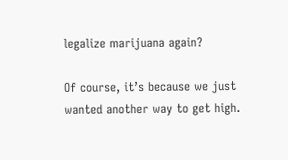legalize marijuana again?

Of course, it’s because we just wanted another way to get high.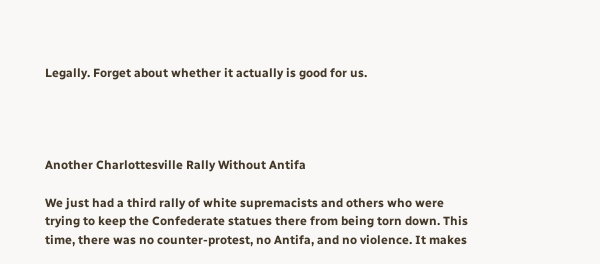Legally. Forget about whether it actually is good for us.




Another Charlottesville Rally Without Antifa

We just had a third rally of white supremacists and others who were trying to keep the Confederate statues there from being torn down. This time, there was no counter-protest, no Antifa, and no violence. It makes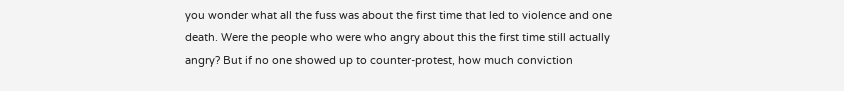you wonder what all the fuss was about the first time that led to violence and one death. Were the people who were who angry about this the first time still actually angry? But if no one showed up to counter-protest, how much conviction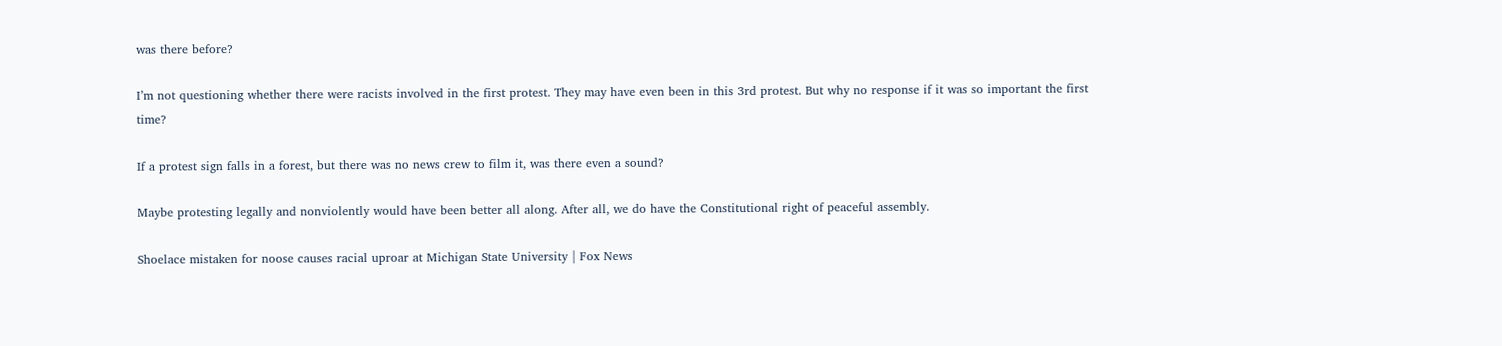was there before?

I’m not questioning whether there were racists involved in the first protest. They may have even been in this 3rd protest. But why no response if it was so important the first time?

If a protest sign falls in a forest, but there was no news crew to film it, was there even a sound?

Maybe protesting legally and nonviolently would have been better all along. After all, we do have the Constitutional right of peaceful assembly.

Shoelace mistaken for noose causes racial uproar at Michigan State University | Fox News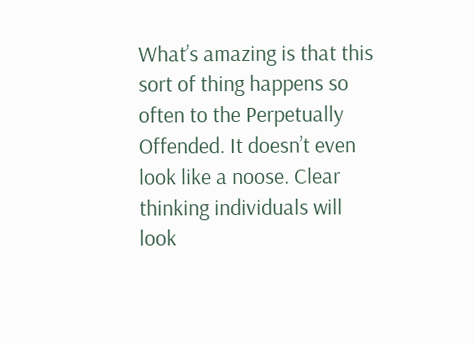What’s amazing is that this sort of thing happens so often to the Perpetually Offended. It doesn’t even look like a noose. Clear thinking individuals will look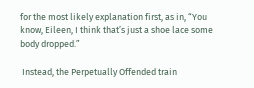for the most likely explanation first, as in, “You know, Eileen, I think that’s just a shoe lace some body dropped.”

 Instead, the Perpetually Offended train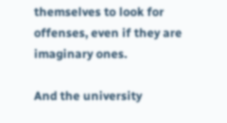themselves to look for offenses, even if they are imaginary ones.

And the university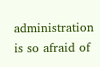administration is so afraid of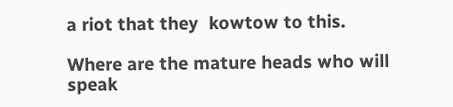a riot that they  kowtow to this.

Where are the mature heads who will speak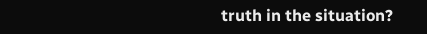truth in the situation?